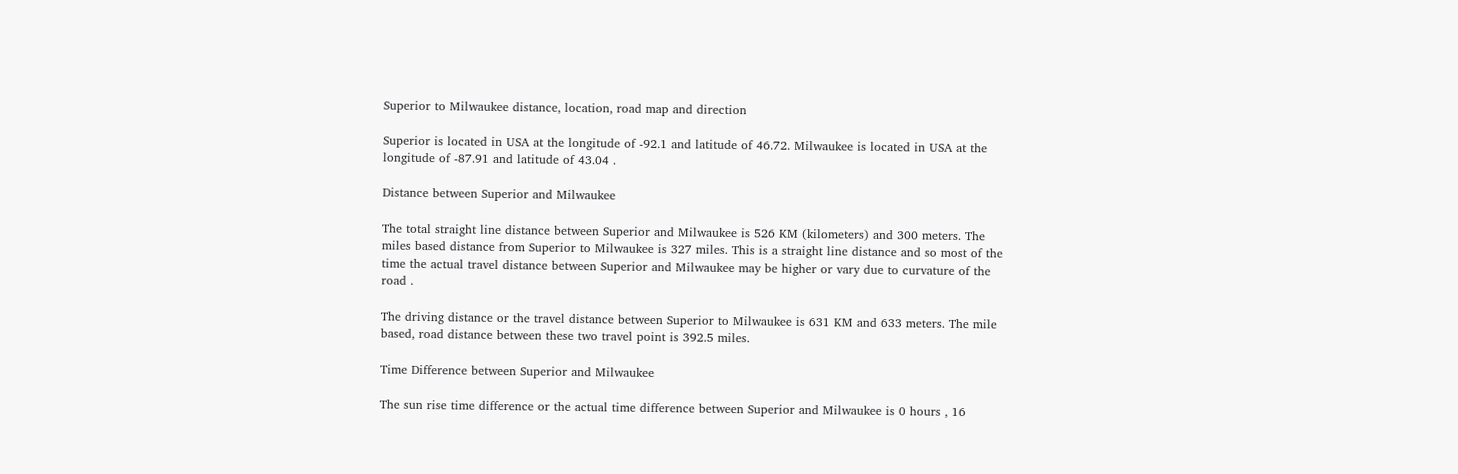Superior to Milwaukee distance, location, road map and direction

Superior is located in USA at the longitude of -92.1 and latitude of 46.72. Milwaukee is located in USA at the longitude of -87.91 and latitude of 43.04 .

Distance between Superior and Milwaukee

The total straight line distance between Superior and Milwaukee is 526 KM (kilometers) and 300 meters. The miles based distance from Superior to Milwaukee is 327 miles. This is a straight line distance and so most of the time the actual travel distance between Superior and Milwaukee may be higher or vary due to curvature of the road .

The driving distance or the travel distance between Superior to Milwaukee is 631 KM and 633 meters. The mile based, road distance between these two travel point is 392.5 miles.

Time Difference between Superior and Milwaukee

The sun rise time difference or the actual time difference between Superior and Milwaukee is 0 hours , 16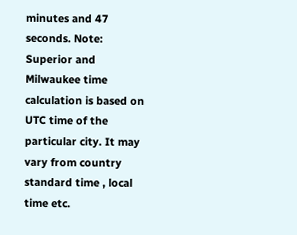minutes and 47 seconds. Note: Superior and Milwaukee time calculation is based on UTC time of the particular city. It may vary from country standard time , local time etc.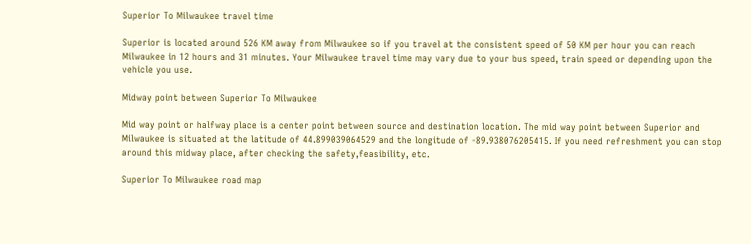Superior To Milwaukee travel time

Superior is located around 526 KM away from Milwaukee so if you travel at the consistent speed of 50 KM per hour you can reach Milwaukee in 12 hours and 31 minutes. Your Milwaukee travel time may vary due to your bus speed, train speed or depending upon the vehicle you use.

Midway point between Superior To Milwaukee

Mid way point or halfway place is a center point between source and destination location. The mid way point between Superior and Milwaukee is situated at the latitude of 44.899039064529 and the longitude of -89.938076205415. If you need refreshment you can stop around this midway place, after checking the safety,feasibility, etc.

Superior To Milwaukee road map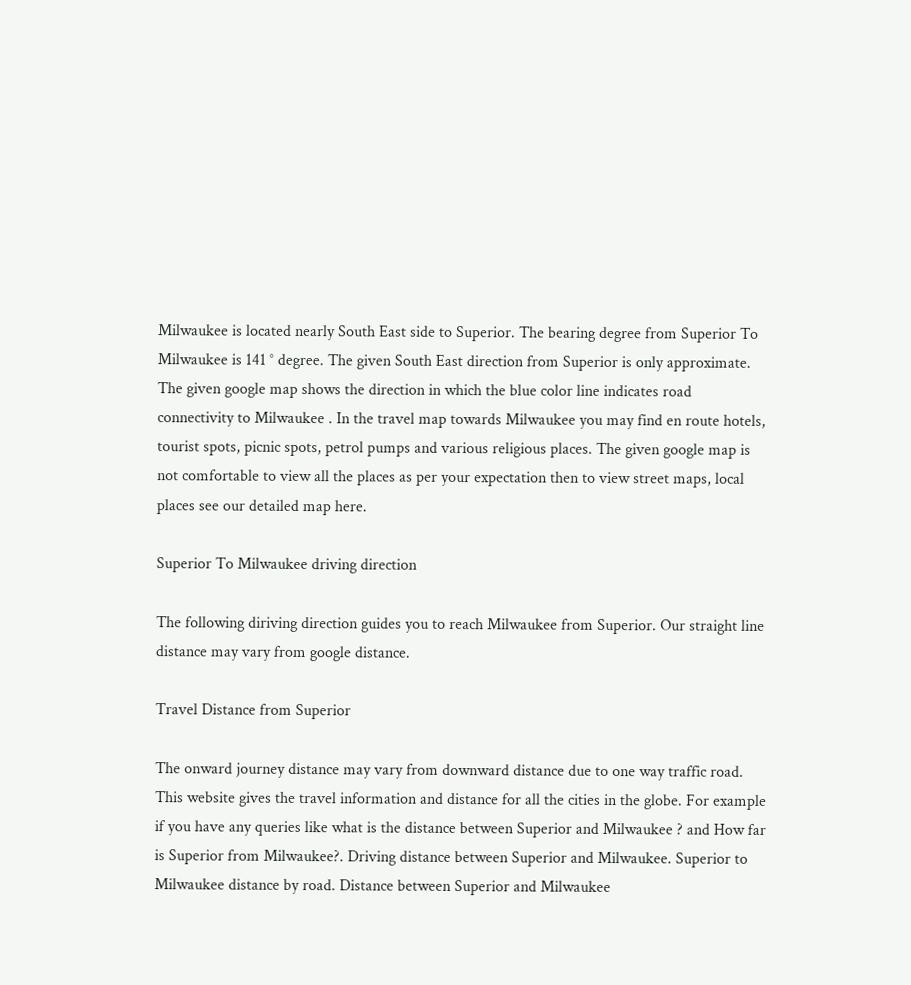Milwaukee is located nearly South East side to Superior. The bearing degree from Superior To Milwaukee is 141 ° degree. The given South East direction from Superior is only approximate. The given google map shows the direction in which the blue color line indicates road connectivity to Milwaukee . In the travel map towards Milwaukee you may find en route hotels, tourist spots, picnic spots, petrol pumps and various religious places. The given google map is not comfortable to view all the places as per your expectation then to view street maps, local places see our detailed map here.

Superior To Milwaukee driving direction

The following diriving direction guides you to reach Milwaukee from Superior. Our straight line distance may vary from google distance.

Travel Distance from Superior

The onward journey distance may vary from downward distance due to one way traffic road. This website gives the travel information and distance for all the cities in the globe. For example if you have any queries like what is the distance between Superior and Milwaukee ? and How far is Superior from Milwaukee?. Driving distance between Superior and Milwaukee. Superior to Milwaukee distance by road. Distance between Superior and Milwaukee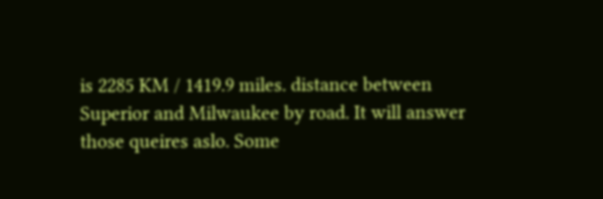is 2285 KM / 1419.9 miles. distance between Superior and Milwaukee by road. It will answer those queires aslo. Some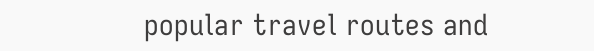popular travel routes and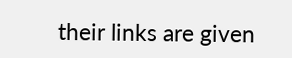their links are given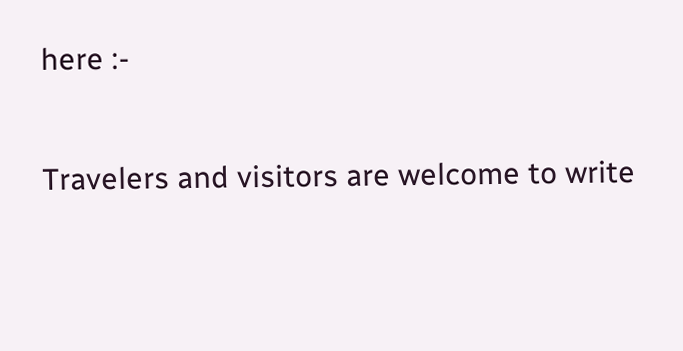here :-

Travelers and visitors are welcome to write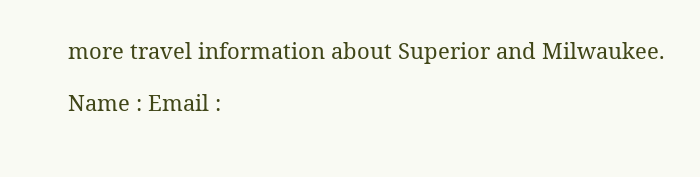more travel information about Superior and Milwaukee.

Name : Email :